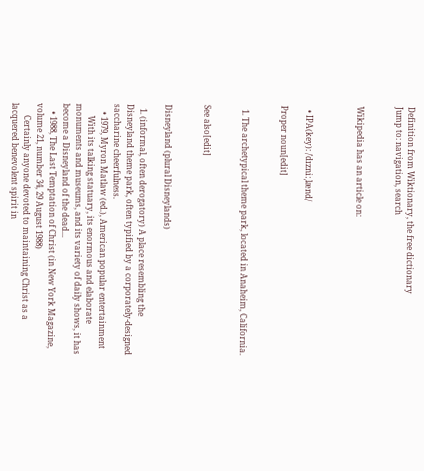Definition from Wiktionary, the free dictionary
Jump to: navigation, search


Wikipedia has an article on:



  • IPA(key): /ˈdɪzniːˌlænd/

Proper noun[edit]


  1. The archetypical theme park, located in Anaheim, California.


See also[edit]


Disneyland (plural Disneylands)

  1. (informal, often derogatory) A place resembling the Disneyland theme park, often typified by a corporately-designed saccharine cheerfulness.
    • 1979, Myron Matlaw (ed.), American popular entertainment
      With its talking statuary, its enormous and elaborate monuments and museums, and its variety of daily shows, it has become a Disneyland of the dead...
    • 1988, The Last Temptation of Christ (in New York Magazine, volume 21, number 34, 29 August 1988)
      Certainly anyone devoted to maintaining Christ as a lacquered benevolent spirit in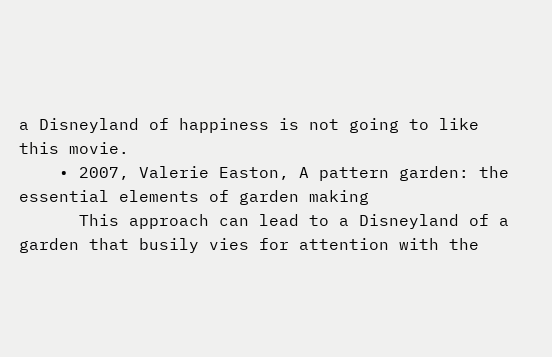a Disneyland of happiness is not going to like this movie.
    • 2007, Valerie Easton, A pattern garden: the essential elements of garden making
      This approach can lead to a Disneyland of a garden that busily vies for attention with the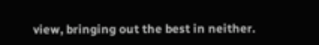view, bringing out the best in neither.